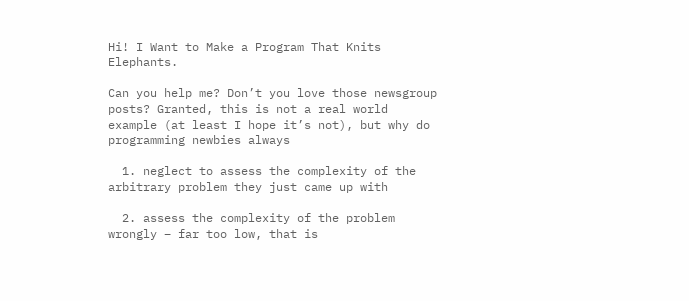Hi! I Want to Make a Program That Knits Elephants.

Can you help me? Don’t you love those newsgroup posts? Granted, this is not a real world example (at least I hope it’s not), but why do programming newbies always

  1. neglect to assess the complexity of the arbitrary problem they just came up with

  2. assess the complexity of the problem wrongly – far too low, that is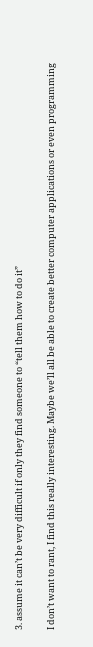3. assume it can’t be very difficult if only they find someone to “tell them how to do it”

I don’t want to rant, I find this really interesting. Maybe we’ll all be able to create better computer applications or even programming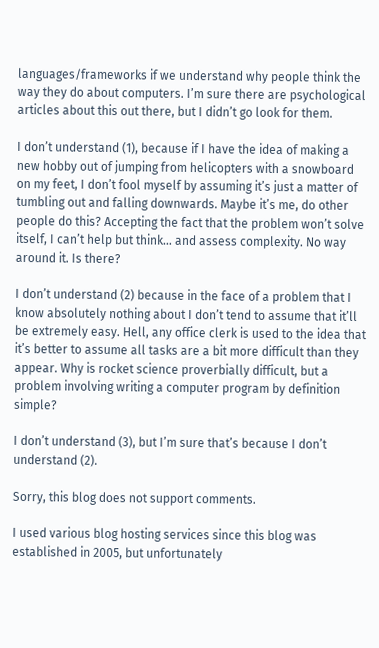languages/frameworks if we understand why people think the way they do about computers. I’m sure there are psychological articles about this out there, but I didn’t go look for them.

I don’t understand (1), because if I have the idea of making a new hobby out of jumping from helicopters with a snowboard on my feet, I don’t fool myself by assuming it’s just a matter of tumbling out and falling downwards. Maybe it’s me, do other people do this? Accepting the fact that the problem won’t solve itself, I can’t help but think… and assess complexity. No way around it. Is there?

I don’t understand (2) because in the face of a problem that I know absolutely nothing about I don’t tend to assume that it’ll be extremely easy. Hell, any office clerk is used to the idea that it’s better to assume all tasks are a bit more difficult than they appear. Why is rocket science proverbially difficult, but a problem involving writing a computer program by definition simple?

I don’t understand (3), but I’m sure that’s because I don’t understand (2).

Sorry, this blog does not support comments.

I used various blog hosting services since this blog was established in 2005, but unfortunately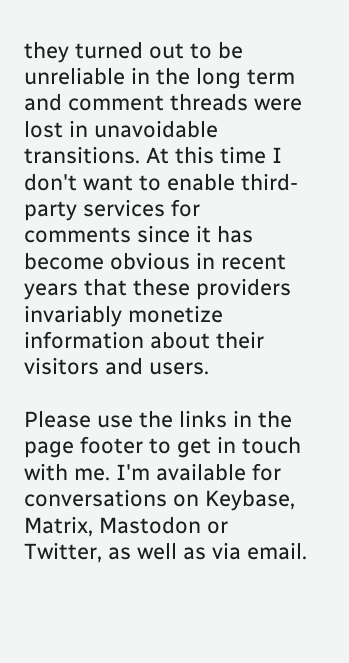they turned out to be unreliable in the long term and comment threads were lost in unavoidable transitions. At this time I don't want to enable third-party services for comments since it has become obvious in recent years that these providers invariably monetize information about their visitors and users.

Please use the links in the page footer to get in touch with me. I'm available for conversations on Keybase, Matrix, Mastodon or Twitter, as well as via email.